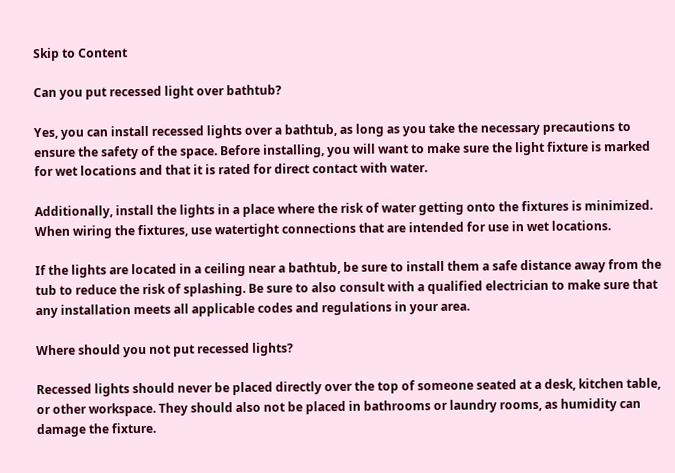Skip to Content

Can you put recessed light over bathtub?

Yes, you can install recessed lights over a bathtub, as long as you take the necessary precautions to ensure the safety of the space. Before installing, you will want to make sure the light fixture is marked for wet locations and that it is rated for direct contact with water.

Additionally, install the lights in a place where the risk of water getting onto the fixtures is minimized. When wiring the fixtures, use watertight connections that are intended for use in wet locations.

If the lights are located in a ceiling near a bathtub, be sure to install them a safe distance away from the tub to reduce the risk of splashing. Be sure to also consult with a qualified electrician to make sure that any installation meets all applicable codes and regulations in your area.

Where should you not put recessed lights?

Recessed lights should never be placed directly over the top of someone seated at a desk, kitchen table, or other workspace. They should also not be placed in bathrooms or laundry rooms, as humidity can damage the fixture.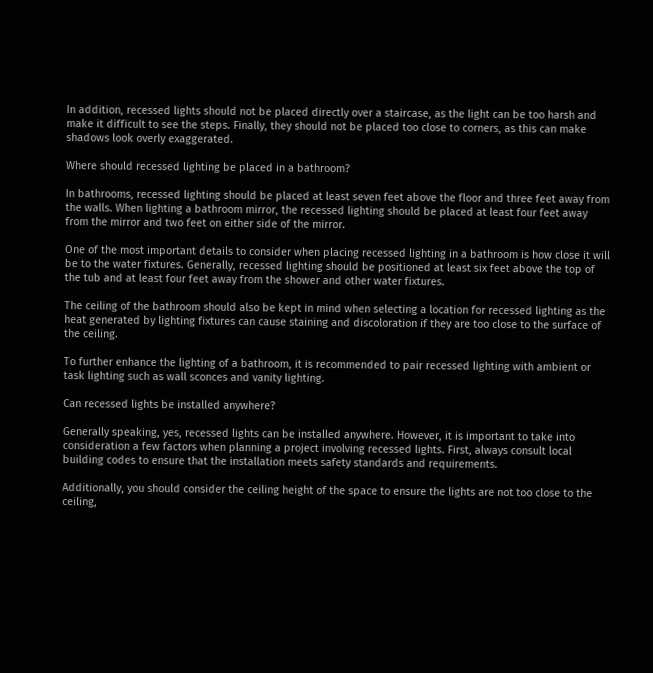In addition, recessed lights should not be placed directly over a staircase, as the light can be too harsh and make it difficult to see the steps. Finally, they should not be placed too close to corners, as this can make shadows look overly exaggerated.

Where should recessed lighting be placed in a bathroom?

In bathrooms, recessed lighting should be placed at least seven feet above the floor and three feet away from the walls. When lighting a bathroom mirror, the recessed lighting should be placed at least four feet away from the mirror and two feet on either side of the mirror.

One of the most important details to consider when placing recessed lighting in a bathroom is how close it will be to the water fixtures. Generally, recessed lighting should be positioned at least six feet above the top of the tub and at least four feet away from the shower and other water fixtures.

The ceiling of the bathroom should also be kept in mind when selecting a location for recessed lighting as the heat generated by lighting fixtures can cause staining and discoloration if they are too close to the surface of the ceiling.

To further enhance the lighting of a bathroom, it is recommended to pair recessed lighting with ambient or task lighting such as wall sconces and vanity lighting.

Can recessed lights be installed anywhere?

Generally speaking, yes, recessed lights can be installed anywhere. However, it is important to take into consideration a few factors when planning a project involving recessed lights. First, always consult local building codes to ensure that the installation meets safety standards and requirements.

Additionally, you should consider the ceiling height of the space to ensure the lights are not too close to the ceiling,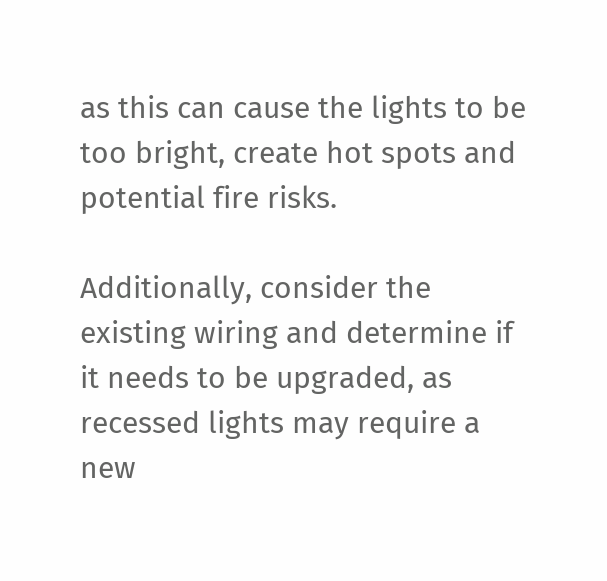as this can cause the lights to be too bright, create hot spots and potential fire risks.

Additionally, consider the existing wiring and determine if it needs to be upgraded, as recessed lights may require a new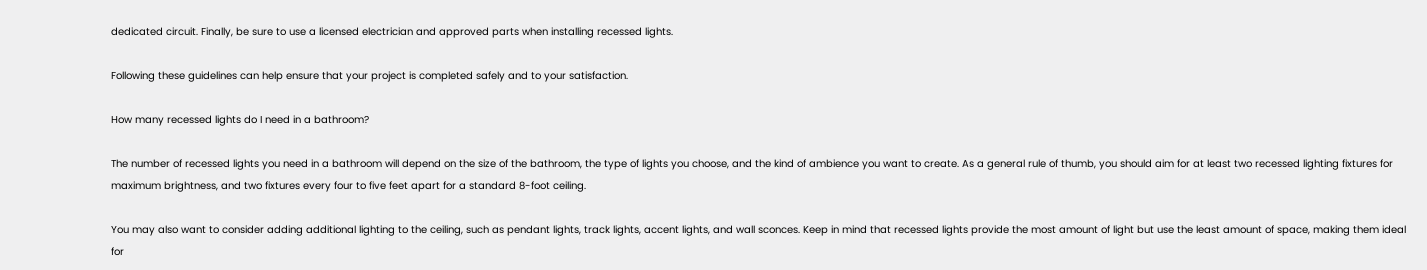dedicated circuit. Finally, be sure to use a licensed electrician and approved parts when installing recessed lights.

Following these guidelines can help ensure that your project is completed safely and to your satisfaction.

How many recessed lights do I need in a bathroom?

The number of recessed lights you need in a bathroom will depend on the size of the bathroom, the type of lights you choose, and the kind of ambience you want to create. As a general rule of thumb, you should aim for at least two recessed lighting fixtures for maximum brightness, and two fixtures every four to five feet apart for a standard 8-foot ceiling.

You may also want to consider adding additional lighting to the ceiling, such as pendant lights, track lights, accent lights, and wall sconces. Keep in mind that recessed lights provide the most amount of light but use the least amount of space, making them ideal for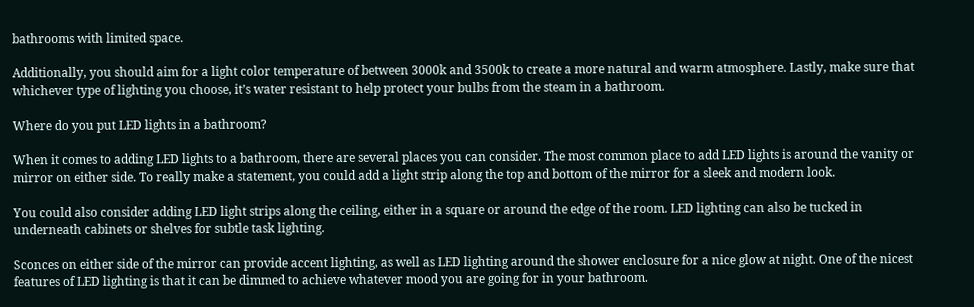bathrooms with limited space.

Additionally, you should aim for a light color temperature of between 3000k and 3500k to create a more natural and warm atmosphere. Lastly, make sure that whichever type of lighting you choose, it’s water resistant to help protect your bulbs from the steam in a bathroom.

Where do you put LED lights in a bathroom?

When it comes to adding LED lights to a bathroom, there are several places you can consider. The most common place to add LED lights is around the vanity or mirror on either side. To really make a statement, you could add a light strip along the top and bottom of the mirror for a sleek and modern look.

You could also consider adding LED light strips along the ceiling, either in a square or around the edge of the room. LED lighting can also be tucked in underneath cabinets or shelves for subtle task lighting.

Sconces on either side of the mirror can provide accent lighting, as well as LED lighting around the shower enclosure for a nice glow at night. One of the nicest features of LED lighting is that it can be dimmed to achieve whatever mood you are going for in your bathroom.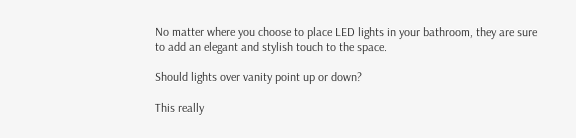No matter where you choose to place LED lights in your bathroom, they are sure to add an elegant and stylish touch to the space.

Should lights over vanity point up or down?

This really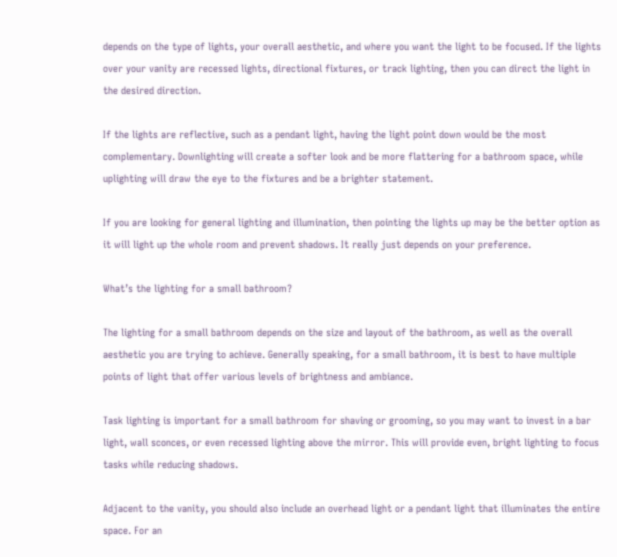depends on the type of lights, your overall aesthetic, and where you want the light to be focused. If the lights over your vanity are recessed lights, directional fixtures, or track lighting, then you can direct the light in the desired direction.

If the lights are reflective, such as a pendant light, having the light point down would be the most complementary. Downlighting will create a softer look and be more flattering for a bathroom space, while uplighting will draw the eye to the fixtures and be a brighter statement.

If you are looking for general lighting and illumination, then pointing the lights up may be the better option as it will light up the whole room and prevent shadows. It really just depends on your preference.

What’s the lighting for a small bathroom?

The lighting for a small bathroom depends on the size and layout of the bathroom, as well as the overall aesthetic you are trying to achieve. Generally speaking, for a small bathroom, it is best to have multiple points of light that offer various levels of brightness and ambiance.

Task lighting is important for a small bathroom for shaving or grooming, so you may want to invest in a bar light, wall sconces, or even recessed lighting above the mirror. This will provide even, bright lighting to focus tasks while reducing shadows.

Adjacent to the vanity, you should also include an overhead light or a pendant light that illuminates the entire space. For an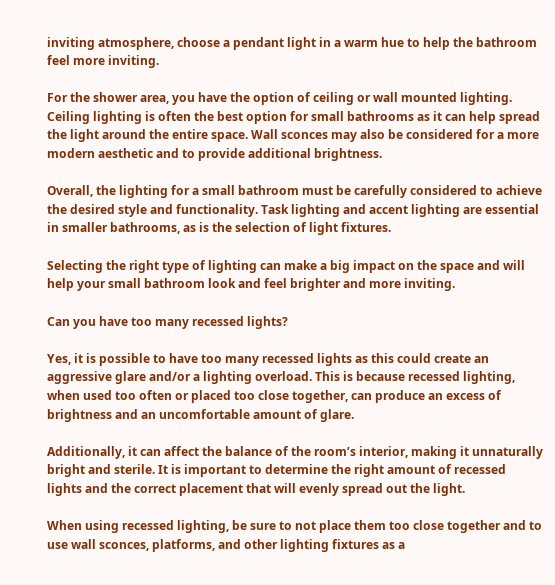inviting atmosphere, choose a pendant light in a warm hue to help the bathroom feel more inviting.

For the shower area, you have the option of ceiling or wall mounted lighting. Ceiling lighting is often the best option for small bathrooms as it can help spread the light around the entire space. Wall sconces may also be considered for a more modern aesthetic and to provide additional brightness.

Overall, the lighting for a small bathroom must be carefully considered to achieve the desired style and functionality. Task lighting and accent lighting are essential in smaller bathrooms, as is the selection of light fixtures.

Selecting the right type of lighting can make a big impact on the space and will help your small bathroom look and feel brighter and more inviting.

Can you have too many recessed lights?

Yes, it is possible to have too many recessed lights as this could create an aggressive glare and/or a lighting overload. This is because recessed lighting, when used too often or placed too close together, can produce an excess of brightness and an uncomfortable amount of glare.

Additionally, it can affect the balance of the room’s interior, making it unnaturally bright and sterile. It is important to determine the right amount of recessed lights and the correct placement that will evenly spread out the light.

When using recessed lighting, be sure to not place them too close together and to use wall sconces, platforms, and other lighting fixtures as a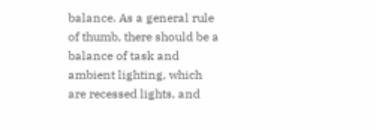balance. As a general rule of thumb, there should be a balance of task and ambient lighting, which are recessed lights, and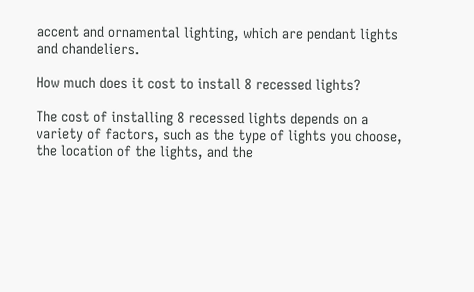accent and ornamental lighting, which are pendant lights and chandeliers.

How much does it cost to install 8 recessed lights?

The cost of installing 8 recessed lights depends on a variety of factors, such as the type of lights you choose, the location of the lights, and the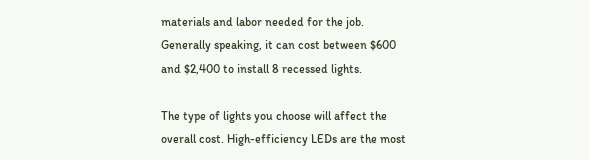materials and labor needed for the job. Generally speaking, it can cost between $600 and $2,400 to install 8 recessed lights.

The type of lights you choose will affect the overall cost. High-efficiency LEDs are the most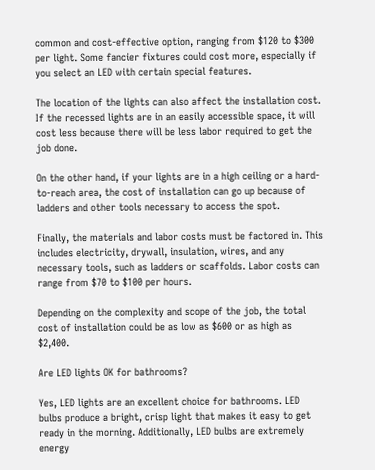common and cost-effective option, ranging from $120 to $300 per light. Some fancier fixtures could cost more, especially if you select an LED with certain special features.

The location of the lights can also affect the installation cost. If the recessed lights are in an easily accessible space, it will cost less because there will be less labor required to get the job done.

On the other hand, if your lights are in a high ceiling or a hard-to-reach area, the cost of installation can go up because of ladders and other tools necessary to access the spot.

Finally, the materials and labor costs must be factored in. This includes electricity, drywall, insulation, wires, and any necessary tools, such as ladders or scaffolds. Labor costs can range from $70 to $100 per hours.

Depending on the complexity and scope of the job, the total cost of installation could be as low as $600 or as high as $2,400.

Are LED lights OK for bathrooms?

Yes, LED lights are an excellent choice for bathrooms. LED bulbs produce a bright, crisp light that makes it easy to get ready in the morning. Additionally, LED bulbs are extremely energy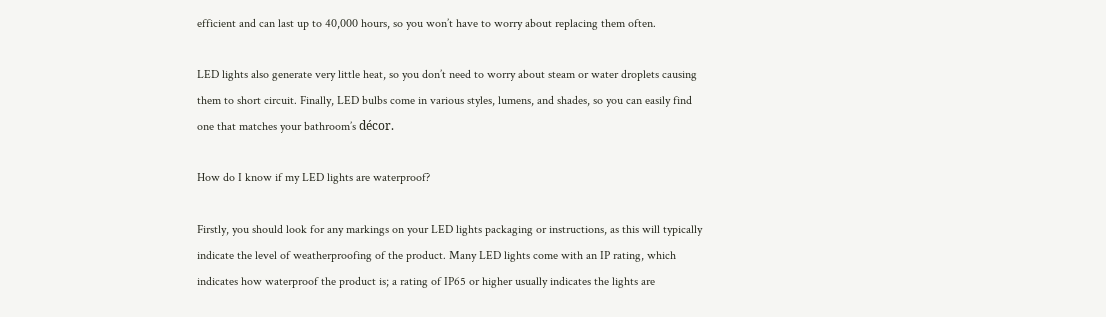efficient and can last up to 40,000 hours, so you won’t have to worry about replacing them often.

LED lights also generate very little heat, so you don’t need to worry about steam or water droplets causing them to short circuit. Finally, LED bulbs come in various styles, lumens, and shades, so you can easily find one that matches your bathroom’s décor.

How do I know if my LED lights are waterproof?

Firstly, you should look for any markings on your LED lights packaging or instructions, as this will typically indicate the level of weatherproofing of the product. Many LED lights come with an IP rating, which indicates how waterproof the product is; a rating of IP65 or higher usually indicates the lights are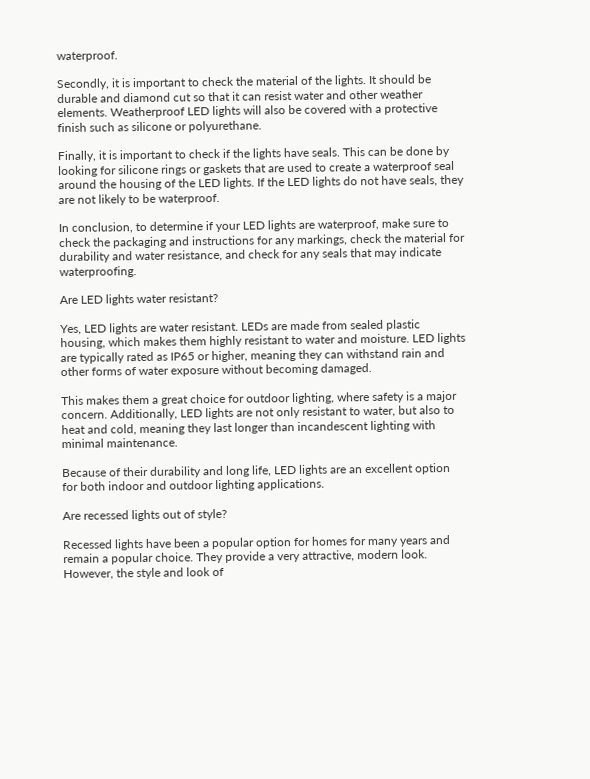waterproof.

Secondly, it is important to check the material of the lights. It should be durable and diamond cut so that it can resist water and other weather elements. Weatherproof LED lights will also be covered with a protective finish such as silicone or polyurethane.

Finally, it is important to check if the lights have seals. This can be done by looking for silicone rings or gaskets that are used to create a waterproof seal around the housing of the LED lights. If the LED lights do not have seals, they are not likely to be waterproof.

In conclusion, to determine if your LED lights are waterproof, make sure to check the packaging and instructions for any markings, check the material for durability and water resistance, and check for any seals that may indicate waterproofing.

Are LED lights water resistant?

Yes, LED lights are water resistant. LEDs are made from sealed plastic housing, which makes them highly resistant to water and moisture. LED lights are typically rated as IP65 or higher, meaning they can withstand rain and other forms of water exposure without becoming damaged.

This makes them a great choice for outdoor lighting, where safety is a major concern. Additionally, LED lights are not only resistant to water, but also to heat and cold, meaning they last longer than incandescent lighting with minimal maintenance.

Because of their durability and long life, LED lights are an excellent option for both indoor and outdoor lighting applications.

Are recessed lights out of style?

Recessed lights have been a popular option for homes for many years and remain a popular choice. They provide a very attractive, modern look. However, the style and look of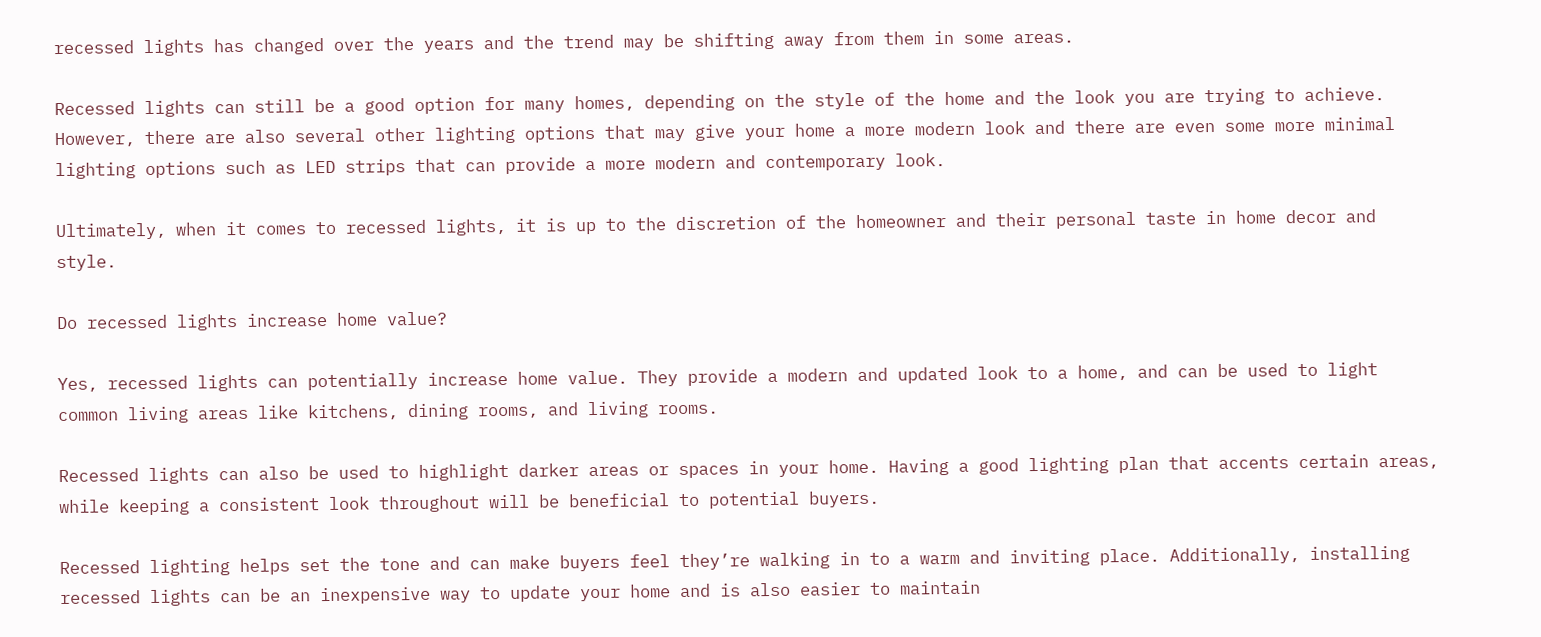recessed lights has changed over the years and the trend may be shifting away from them in some areas.

Recessed lights can still be a good option for many homes, depending on the style of the home and the look you are trying to achieve. However, there are also several other lighting options that may give your home a more modern look and there are even some more minimal lighting options such as LED strips that can provide a more modern and contemporary look.

Ultimately, when it comes to recessed lights, it is up to the discretion of the homeowner and their personal taste in home decor and style.

Do recessed lights increase home value?

Yes, recessed lights can potentially increase home value. They provide a modern and updated look to a home, and can be used to light common living areas like kitchens, dining rooms, and living rooms.

Recessed lights can also be used to highlight darker areas or spaces in your home. Having a good lighting plan that accents certain areas, while keeping a consistent look throughout will be beneficial to potential buyers.

Recessed lighting helps set the tone and can make buyers feel they’re walking in to a warm and inviting place. Additionally, installing recessed lights can be an inexpensive way to update your home and is also easier to maintain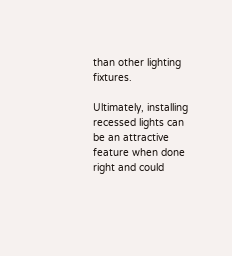than other lighting fixtures.

Ultimately, installing recessed lights can be an attractive feature when done right and could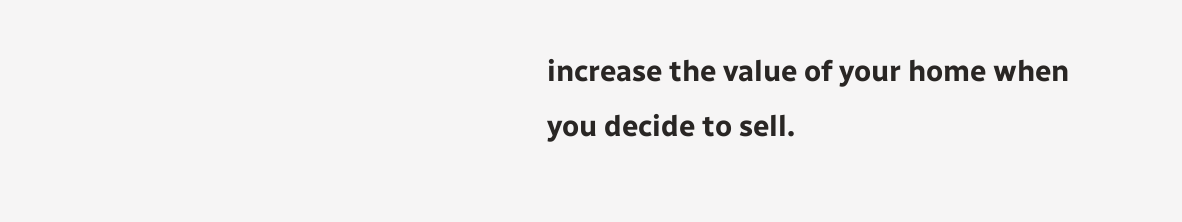increase the value of your home when you decide to sell.